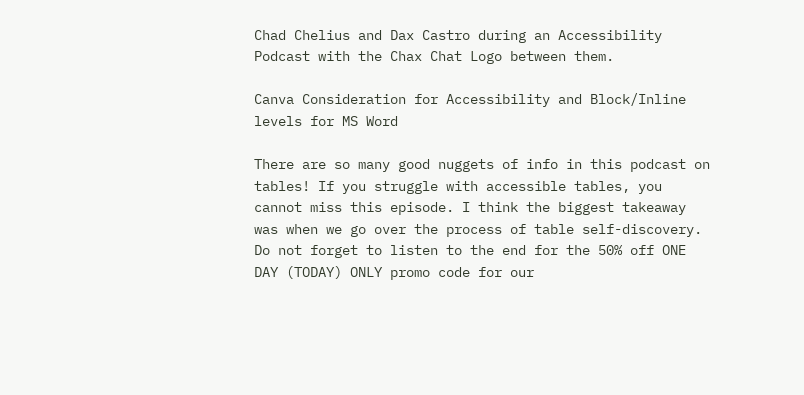Chad Chelius and Dax Castro during an Accessibility Podcast with the Chax Chat Logo between them.

Canva Consideration for Accessibility and Block/Inline levels for MS Word

There are so many good nuggets of info in this podcast on tables! If you struggle with accessible tables, you cannot miss this episode. I think the biggest takeaway was when we go over the process of table self-discovery. Do not forget to listen to the end for the 50% off ONE DAY (TODAY) ONLY promo code for our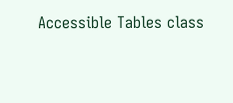Accessible Tables class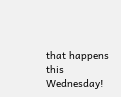that happens this Wednesday!